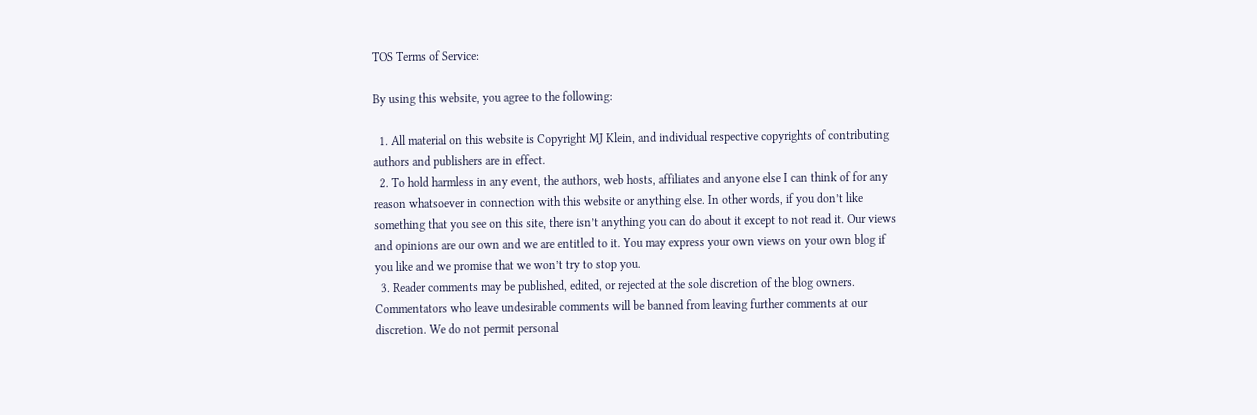TOS Terms of Service:

By using this website, you agree to the following:

  1. All material on this website is Copyright MJ Klein, and individual respective copyrights of contributing authors and publishers are in effect.
  2. To hold harmless in any event, the authors, web hosts, affiliates and anyone else I can think of for any reason whatsoever in connection with this website or anything else. In other words, if you don’t like something that you see on this site, there isn’t anything you can do about it except to not read it. Our views and opinions are our own and we are entitled to it. You may express your own views on your own blog if you like and we promise that we won’t try to stop you.
  3. Reader comments may be published, edited, or rejected at the sole discretion of the blog owners. Commentators who leave undesirable comments will be banned from leaving further comments at our discretion. We do not permit personal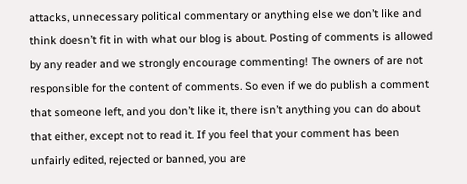attacks, unnecessary political commentary or anything else we don’t like and think doesn’t fit in with what our blog is about. Posting of comments is allowed by any reader and we strongly encourage commenting! The owners of are not responsible for the content of comments. So even if we do publish a comment that someone left, and you don’t like it, there isn’t anything you can do about that either, except not to read it. If you feel that your comment has been unfairly edited, rejected or banned, you are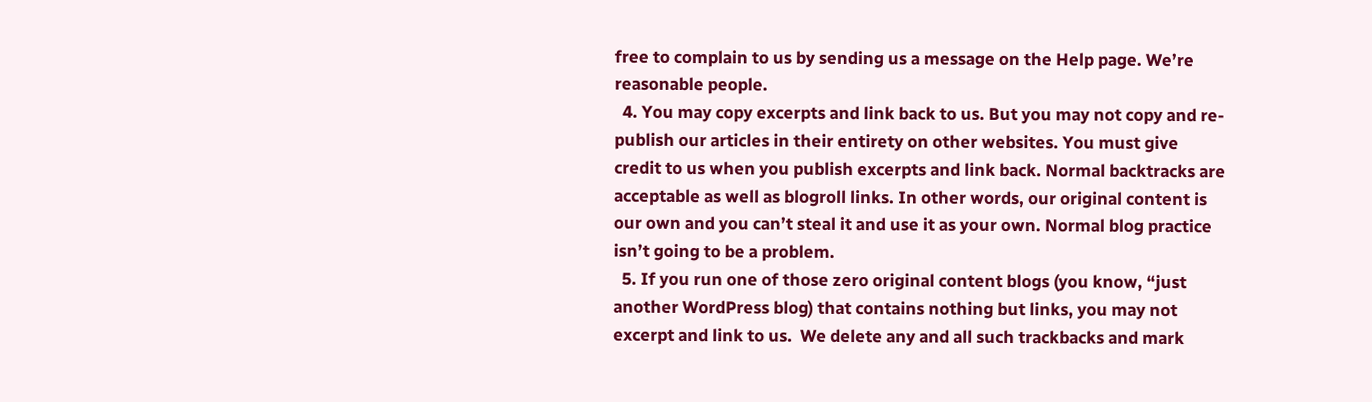free to complain to us by sending us a message on the Help page. We’re reasonable people.
  4. You may copy excerpts and link back to us. But you may not copy and re-publish our articles in their entirety on other websites. You must give credit to us when you publish excerpts and link back. Normal backtracks are acceptable as well as blogroll links. In other words, our original content is our own and you can’t steal it and use it as your own. Normal blog practice isn’t going to be a problem.
  5. If you run one of those zero original content blogs (you know, “just another WordPress blog) that contains nothing but links, you may not excerpt and link to us.  We delete any and all such trackbacks and mark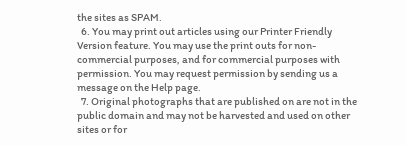the sites as SPAM.
  6. You may print out articles using our Printer Friendly Version feature. You may use the print outs for non-commercial purposes, and for commercial purposes with permission. You may request permission by sending us a message on the Help page.
  7. Original photographs that are published on are not in the public domain and may not be harvested and used on other sites or for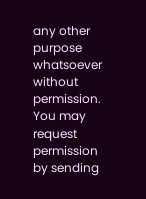any other purpose whatsoever without permission. You may request permission by sending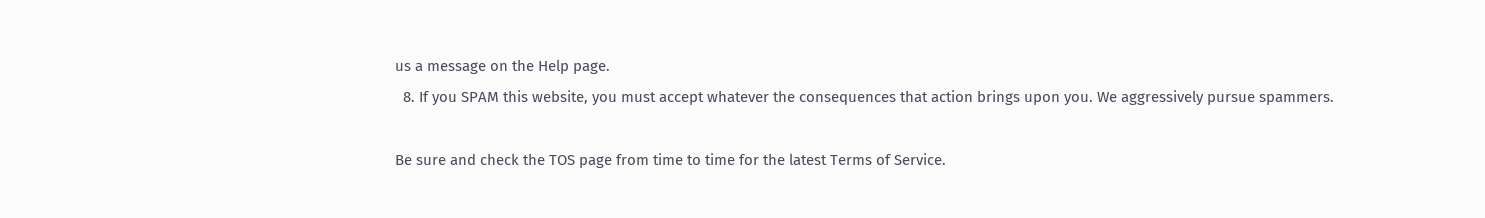us a message on the Help page.
  8. If you SPAM this website, you must accept whatever the consequences that action brings upon you. We aggressively pursue spammers.

Be sure and check the TOS page from time to time for the latest Terms of Service.